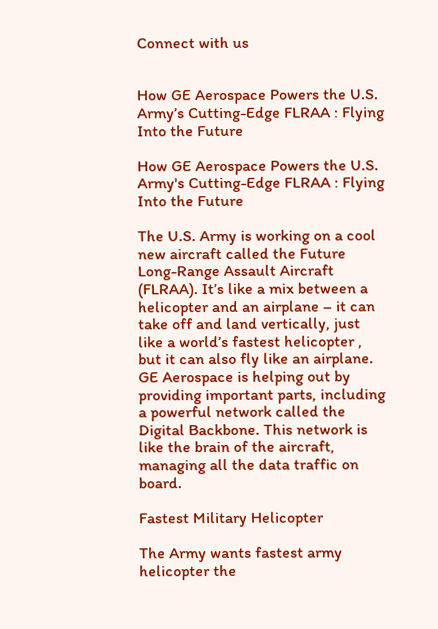Connect with us


How GE Aerospace Powers the U.S. Army’s Cutting-Edge FLRAA : Flying Into the Future

How GE Aerospace Powers the U.S. Army's Cutting-Edge FLRAA : Flying Into the Future

The U.S. Army is working on a cool new aircraft called the Future Long-Range Assault Aircraft (FLRAA). It’s like a mix between a helicopter and an airplane – it can take off and land vertically, just like a world’s fastest helicopter , but it can also fly like an airplane. GE Aerospace is helping out by providing important parts, including a powerful network called the Digital Backbone. This network is like the brain of the aircraft, managing all the data traffic on board.

Fastest Military Helicopter

The Army wants fastest army helicopter the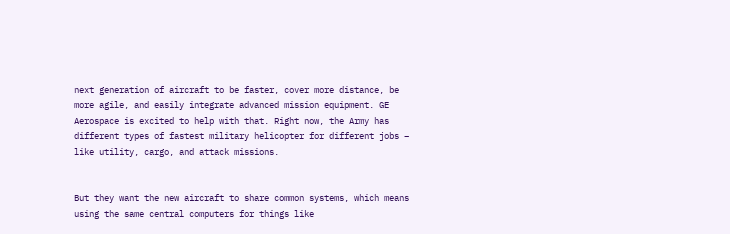next generation of aircraft to be faster, cover more distance, be more agile, and easily integrate advanced mission equipment. GE Aerospace is excited to help with that. Right now, the Army has different types of fastest military helicopter for different jobs – like utility, cargo, and attack missions.


But they want the new aircraft to share common systems, which means using the same central computers for things like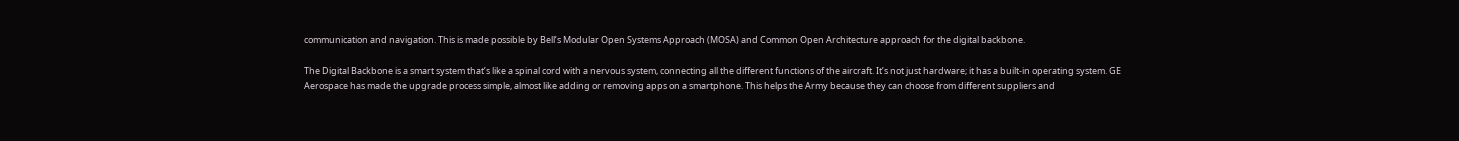communication and navigation. This is made possible by Bell’s Modular Open Systems Approach (MOSA) and Common Open Architecture approach for the digital backbone.

The Digital Backbone is a smart system that’s like a spinal cord with a nervous system, connecting all the different functions of the aircraft. It’s not just hardware; it has a built-in operating system. GE Aerospace has made the upgrade process simple, almost like adding or removing apps on a smartphone. This helps the Army because they can choose from different suppliers and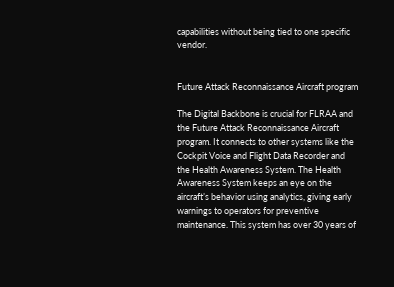capabilities without being tied to one specific vendor.


Future Attack Reconnaissance Aircraft program

The Digital Backbone is crucial for FLRAA and the Future Attack Reconnaissance Aircraft program. It connects to other systems like the Cockpit Voice and Flight Data Recorder and the Health Awareness System. The Health Awareness System keeps an eye on the aircraft’s behavior using analytics, giving early warnings to operators for preventive maintenance. This system has over 30 years of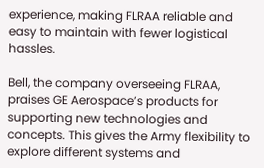experience, making FLRAA reliable and easy to maintain with fewer logistical hassles.

Bell, the company overseeing FLRAA, praises GE Aerospace’s products for supporting new technologies and concepts. This gives the Army flexibility to explore different systems and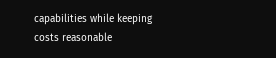capabilities while keeping costs reasonable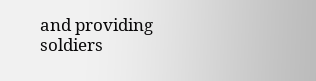and providing soldiers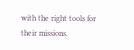with the right tools for their missions.